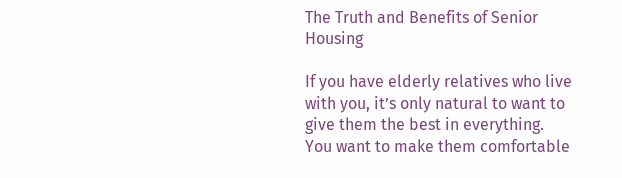The Truth and Benefits of Senior Housing

If you have elderly relatives who live with you, it’s only natural to want to give them the best in everything. You want to make them comfortable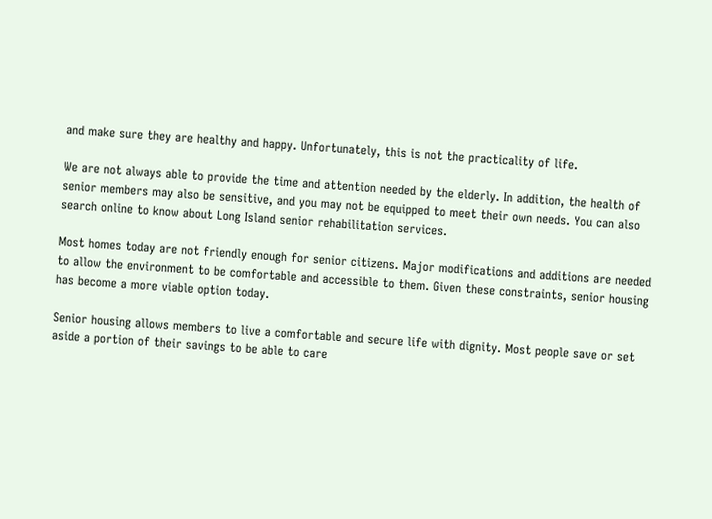and make sure they are healthy and happy. Unfortunately, this is not the practicality of life.

We are not always able to provide the time and attention needed by the elderly. In addition, the health of senior members may also be sensitive, and you may not be equipped to meet their own needs. You can also search online to know about Long Island senior rehabilitation services.

Most homes today are not friendly enough for senior citizens. Major modifications and additions are needed to allow the environment to be comfortable and accessible to them. Given these constraints, senior housing has become a more viable option today.

Senior housing allows members to live a comfortable and secure life with dignity. Most people save or set aside a portion of their savings to be able to care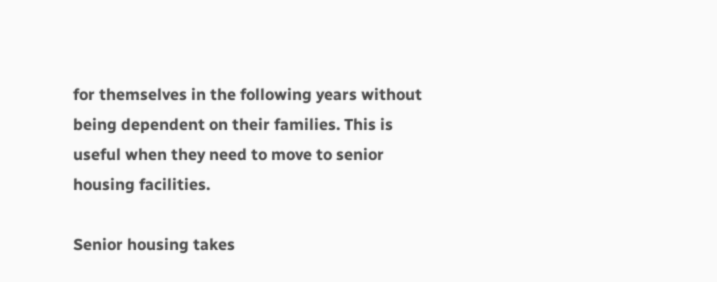for themselves in the following years without being dependent on their families. This is useful when they need to move to senior housing facilities.

Senior housing takes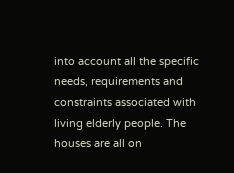into account all the specific needs, requirements and constraints associated with living elderly people. The houses are all on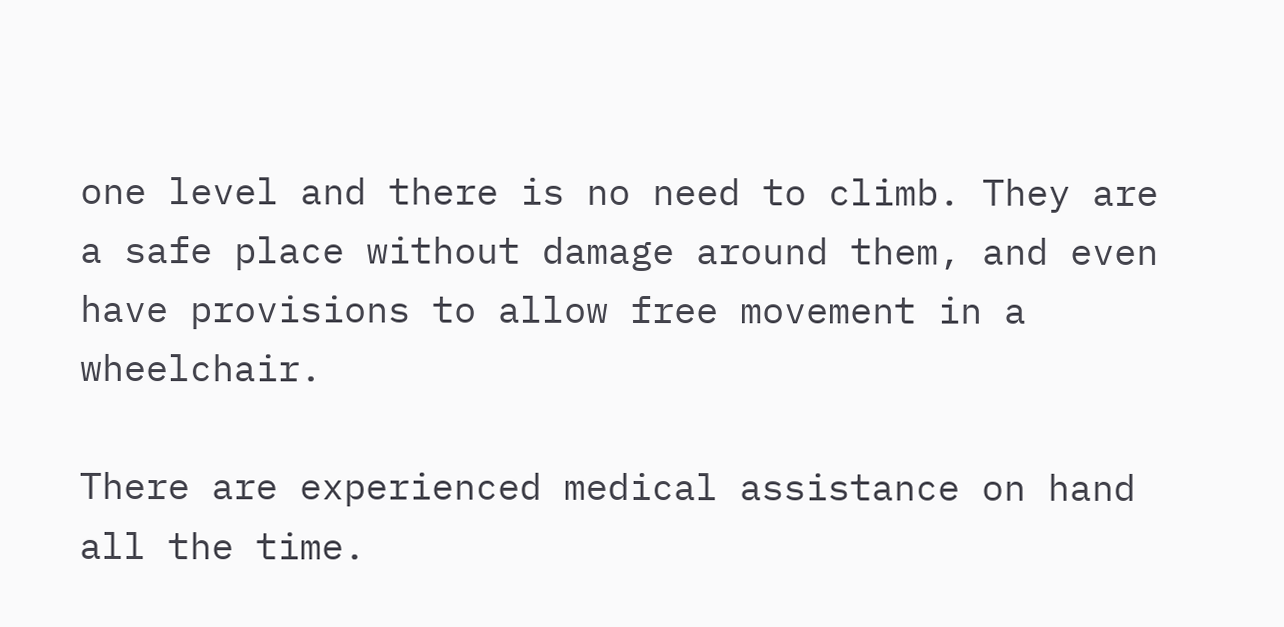one level and there is no need to climb. They are a safe place without damage around them, and even have provisions to allow free movement in a wheelchair.

There are experienced medical assistance on hand all the time.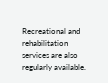Recreational and rehabilitation services are also regularly available.